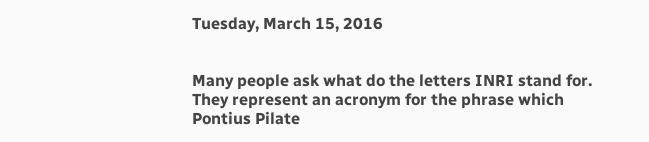Tuesday, March 15, 2016


Many people ask what do the letters INRI stand for. They represent an acronym for the phrase which Pontius Pilate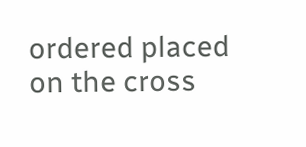ordered placed on the cross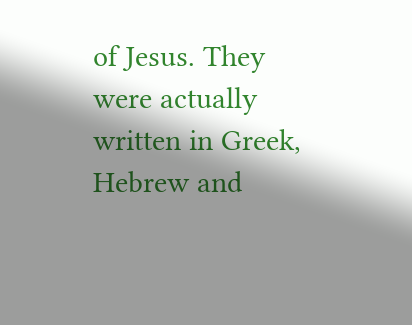of Jesus. They were actually written in Greek, Hebrew and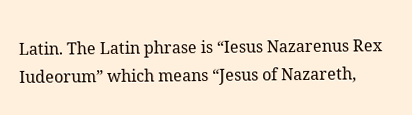Latin. The Latin phrase is “Iesus Nazarenus Rex Iudeorum” which means “Jesus of Nazareth,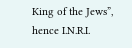King of the Jews”, hence I.N.R.I.